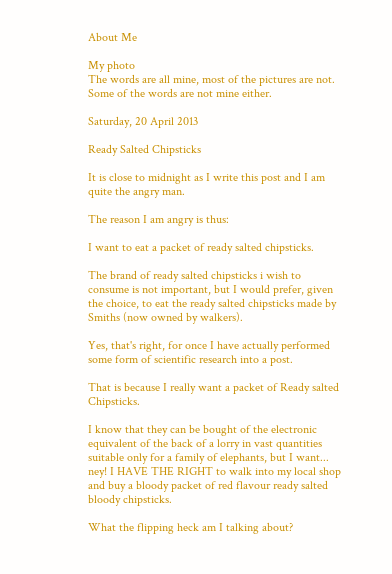About Me

My photo
The words are all mine, most of the pictures are not. Some of the words are not mine either.

Saturday, 20 April 2013

Ready Salted Chipsticks

It is close to midnight as I write this post and I am quite the angry man.

The reason I am angry is thus:

I want to eat a packet of ready salted chipsticks.

The brand of ready salted chipsticks i wish to consume is not important, but I would prefer, given the choice, to eat the ready salted chipsticks made by Smiths (now owned by walkers).

Yes, that's right, for once I have actually performed some form of scientific research into a post.

That is because I really want a packet of Ready salted Chipsticks.

I know that they can be bought of the electronic equivalent of the back of a lorry in vast quantities suitable only for a family of elephants, but I want... ney! I HAVE THE RIGHT to walk into my local shop and buy a bloody packet of red flavour ready salted bloody chipsticks.

What the flipping heck am I talking about?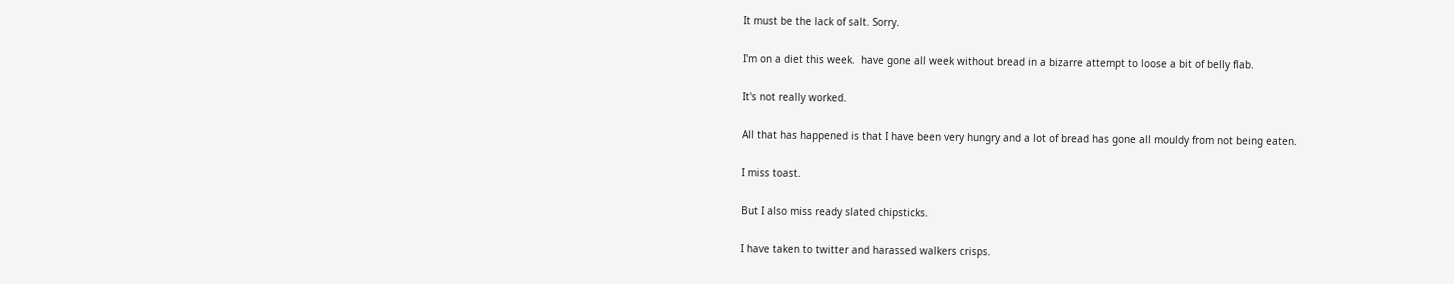It must be the lack of salt. Sorry.

I'm on a diet this week.  have gone all week without bread in a bizarre attempt to loose a bit of belly flab.

It's not really worked.

All that has happened is that I have been very hungry and a lot of bread has gone all mouldy from not being eaten.

I miss toast.

But I also miss ready slated chipsticks.

I have taken to twitter and harassed walkers crisps.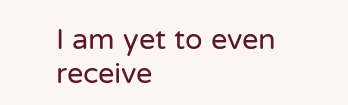I am yet to even receive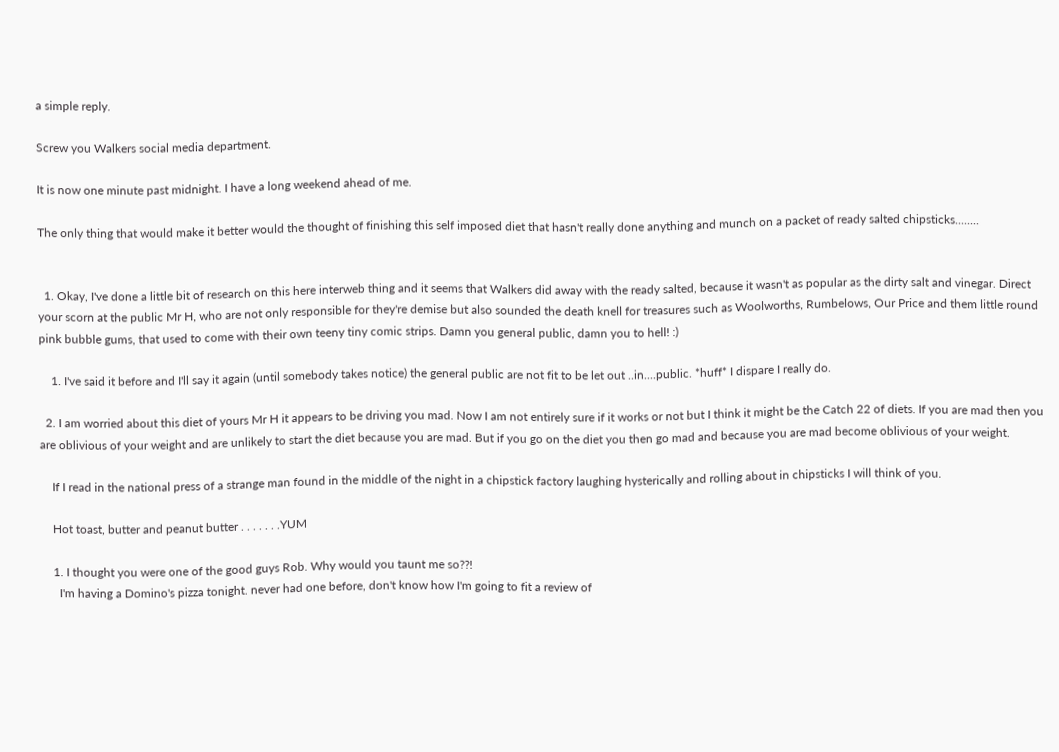a simple reply.

Screw you Walkers social media department.

It is now one minute past midnight. I have a long weekend ahead of me.

The only thing that would make it better would the thought of finishing this self imposed diet that hasn't really done anything and munch on a packet of ready salted chipsticks........


  1. Okay, I've done a little bit of research on this here interweb thing and it seems that Walkers did away with the ready salted, because it wasn't as popular as the dirty salt and vinegar. Direct your scorn at the public Mr H, who are not only responsible for they're demise but also sounded the death knell for treasures such as Woolworths, Rumbelows, Our Price and them little round pink bubble gums, that used to come with their own teeny tiny comic strips. Damn you general public, damn you to hell! :)

    1. I've said it before and I'll say it again (until somebody takes notice) the general public are not fit to be let out ..in....public. *huff* I dispare I really do.

  2. I am worried about this diet of yours Mr H it appears to be driving you mad. Now I am not entirely sure if it works or not but I think it might be the Catch 22 of diets. If you are mad then you are oblivious of your weight and are unlikely to start the diet because you are mad. But if you go on the diet you then go mad and because you are mad become oblivious of your weight.

    If I read in the national press of a strange man found in the middle of the night in a chipstick factory laughing hysterically and rolling about in chipsticks I will think of you.

    Hot toast, butter and peanut butter . . . . . . .YUM

    1. I thought you were one of the good guys Rob. Why would you taunt me so??!
      I'm having a Domino's pizza tonight. never had one before, don't know how I'm going to fit a review of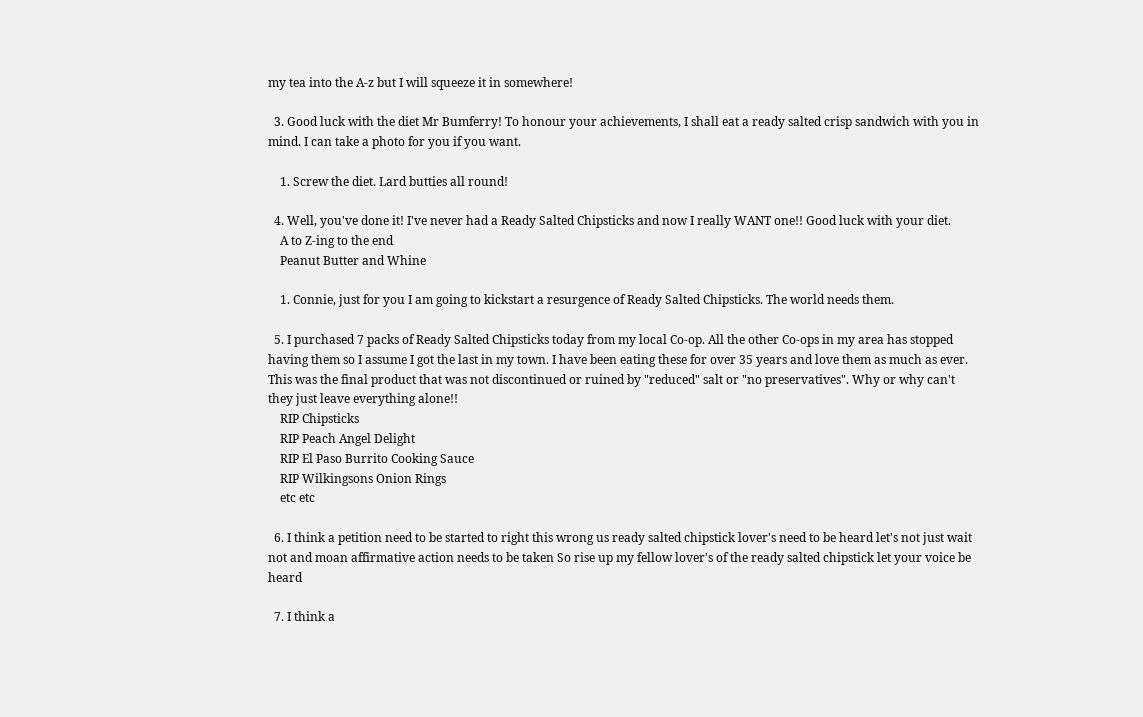my tea into the A-z but I will squeeze it in somewhere!

  3. Good luck with the diet Mr Bumferry! To honour your achievements, I shall eat a ready salted crisp sandwich with you in mind. I can take a photo for you if you want.

    1. Screw the diet. Lard butties all round!

  4. Well, you've done it! I've never had a Ready Salted Chipsticks and now I really WANT one!! Good luck with your diet.
    A to Z-ing to the end
    Peanut Butter and Whine

    1. Connie, just for you I am going to kickstart a resurgence of Ready Salted Chipsticks. The world needs them.

  5. I purchased 7 packs of Ready Salted Chipsticks today from my local Co-op. All the other Co-ops in my area has stopped having them so I assume I got the last in my town. I have been eating these for over 35 years and love them as much as ever. This was the final product that was not discontinued or ruined by "reduced" salt or "no preservatives". Why or why can't they just leave everything alone!!
    RIP Chipsticks
    RIP Peach Angel Delight
    RIP El Paso Burrito Cooking Sauce
    RIP Wilkingsons Onion Rings
    etc etc

  6. I think a petition need to be started to right this wrong us ready salted chipstick lover's need to be heard let's not just wait not and moan affirmative action needs to be taken So rise up my fellow lover's of the ready salted chipstick let your voice be heard

  7. I think a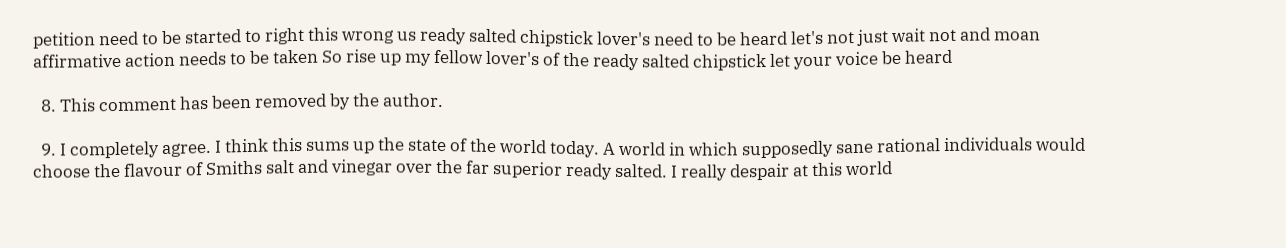petition need to be started to right this wrong us ready salted chipstick lover's need to be heard let's not just wait not and moan affirmative action needs to be taken So rise up my fellow lover's of the ready salted chipstick let your voice be heard

  8. This comment has been removed by the author.

  9. I completely agree. I think this sums up the state of the world today. A world in which supposedly sane rational individuals would choose the flavour of Smiths salt and vinegar over the far superior ready salted. I really despair at this world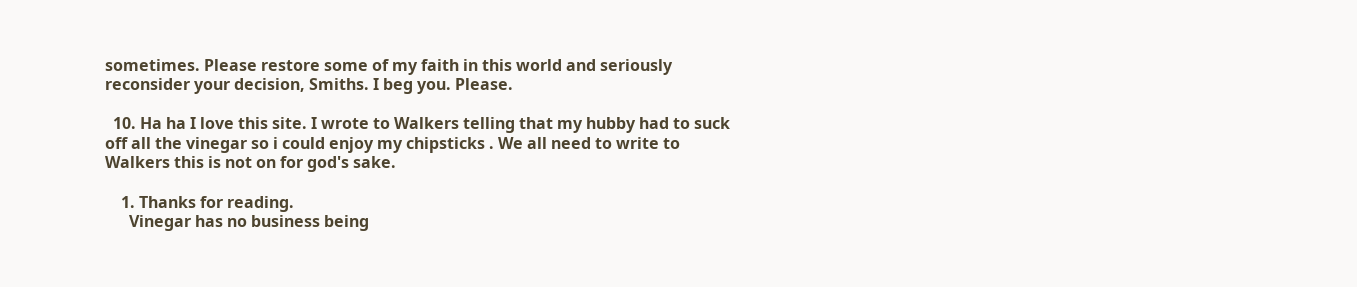sometimes. Please restore some of my faith in this world and seriously reconsider your decision, Smiths. I beg you. Please.

  10. Ha ha I love this site. I wrote to Walkers telling that my hubby had to suck off all the vinegar so i could enjoy my chipsticks . We all need to write to Walkers this is not on for god's sake.

    1. Thanks for reading.
      Vinegar has no business being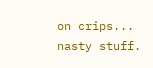on crips... nasty stuff.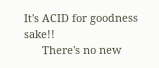It's ACID for goodness sake!!
      There's no new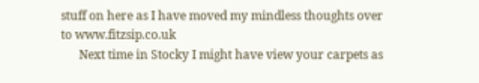stuff on here as I have moved my mindless thoughts over to www.fitzsip.co.uk
      Next time in Stocky I might have view your carpets as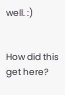well. :)


How did this get here?